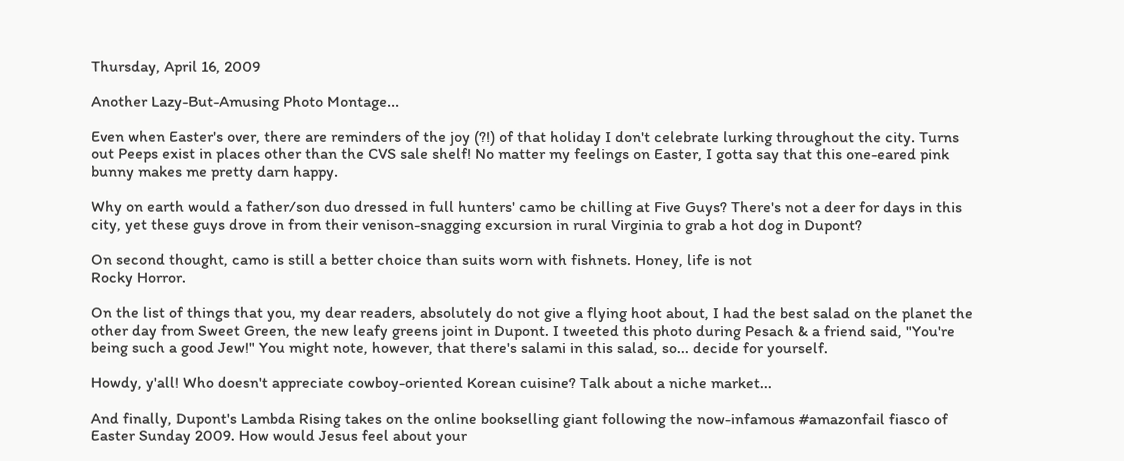Thursday, April 16, 2009

Another Lazy-But-Amusing Photo Montage...

Even when Easter's over, there are reminders of the joy (?!) of that holiday I don't celebrate lurking throughout the city. Turns out Peeps exist in places other than the CVS sale shelf! No matter my feelings on Easter, I gotta say that this one-eared pink bunny makes me pretty darn happy.

Why on earth would a father/son duo dressed in full hunters' camo be chilling at Five Guys? There's not a deer for days in this city, yet these guys drove in from their venison-snagging excursion in rural Virginia to grab a hot dog in Dupont?

On second thought, camo is still a better choice than suits worn with fishnets. Honey, life is not
Rocky Horror.

On the list of things that you, my dear readers, absolutely do not give a flying hoot about, I had the best salad on the planet the other day from Sweet Green, the new leafy greens joint in Dupont. I tweeted this photo during Pesach & a friend said, "You're being such a good Jew!" You might note, however, that there's salami in this salad, so... decide for yourself.

Howdy, y'all! Who doesn't appreciate cowboy-oriented Korean cuisine? Talk about a niche market...

And finally, Dupont's Lambda Rising takes on the online bookselling giant following the now-infamous #amazonfail fiasco of Easter Sunday 2009. How would Jesus feel about your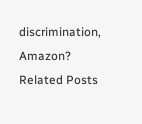discrimination, Amazon?
Related Posts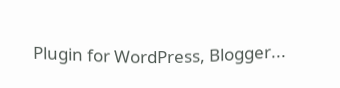Plugin for WordPress, Blogger...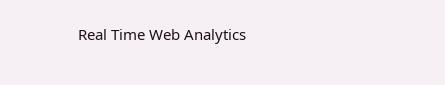Real Time Web Analytics